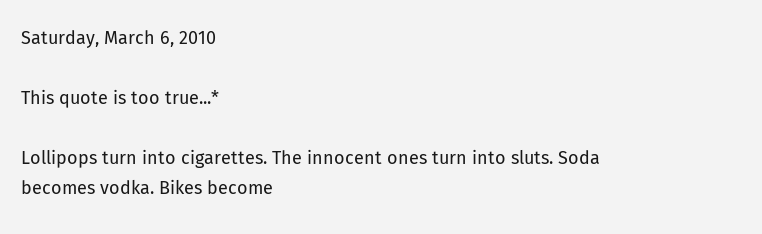Saturday, March 6, 2010

This quote is too true...*

Lollipops turn into cigarettes. The innocent ones turn into sluts. Soda becomes vodka. Bikes become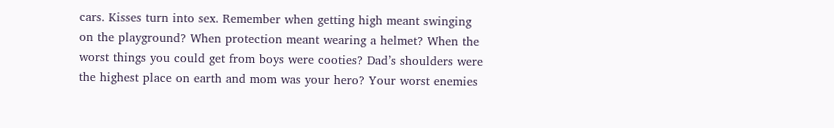cars. Kisses turn into sex. Remember when getting high meant swinging on the playground? When protection meant wearing a helmet? When the worst things you could get from boys were cooties? Dad’s shoulders were the highest place on earth and mom was your hero? Your worst enemies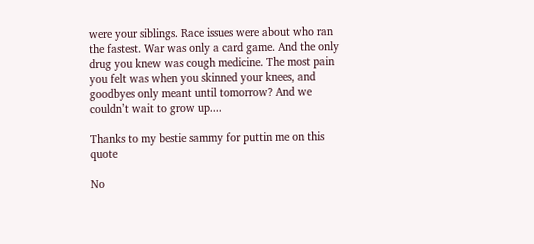were your siblings. Race issues were about who ran the fastest. War was only a card game. And the only drug you knew was cough medicine. The most pain you felt was when you skinned your knees, and goodbyes only meant until tomorrow? And we couldn’t wait to grow up....

Thanks to my bestie sammy for puttin me on this quote

No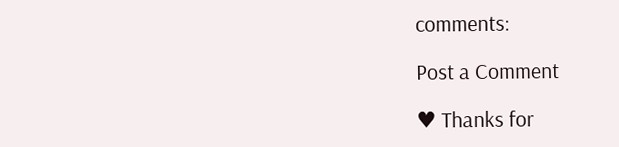comments:

Post a Comment

♥ Thanks for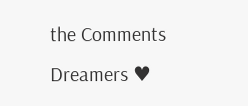the Comments Dreamers ♥